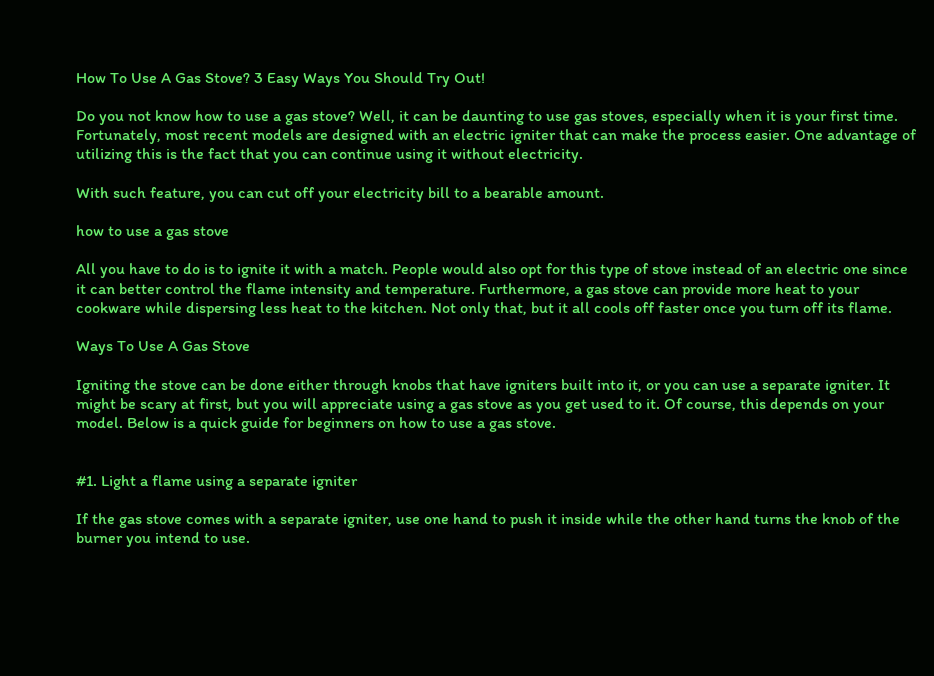How To Use A Gas Stove? 3 Easy Ways You Should Try Out!

Do you not know how to use a gas stove? Well, it can be daunting to use gas stoves, especially when it is your first time. Fortunately, most recent models are designed with an electric igniter that can make the process easier. One advantage of utilizing this is the fact that you can continue using it without electricity.

With such feature, you can cut off your electricity bill to a bearable amount.

how to use a gas stove

All you have to do is to ignite it with a match. People would also opt for this type of stove instead of an electric one since it can better control the flame intensity and temperature. Furthermore, a gas stove can provide more heat to your cookware while dispersing less heat to the kitchen. Not only that, but it all cools off faster once you turn off its flame.

Ways To Use A Gas Stove

Igniting the stove can be done either through knobs that have igniters built into it, or you can use a separate igniter. It might be scary at first, but you will appreciate using a gas stove as you get used to it. Of course, this depends on your model. Below is a quick guide for beginners on how to use a gas stove.


#1. Light a flame using a separate igniter

If the gas stove comes with a separate igniter, use one hand to push it inside while the other hand turns the knob of the burner you intend to use.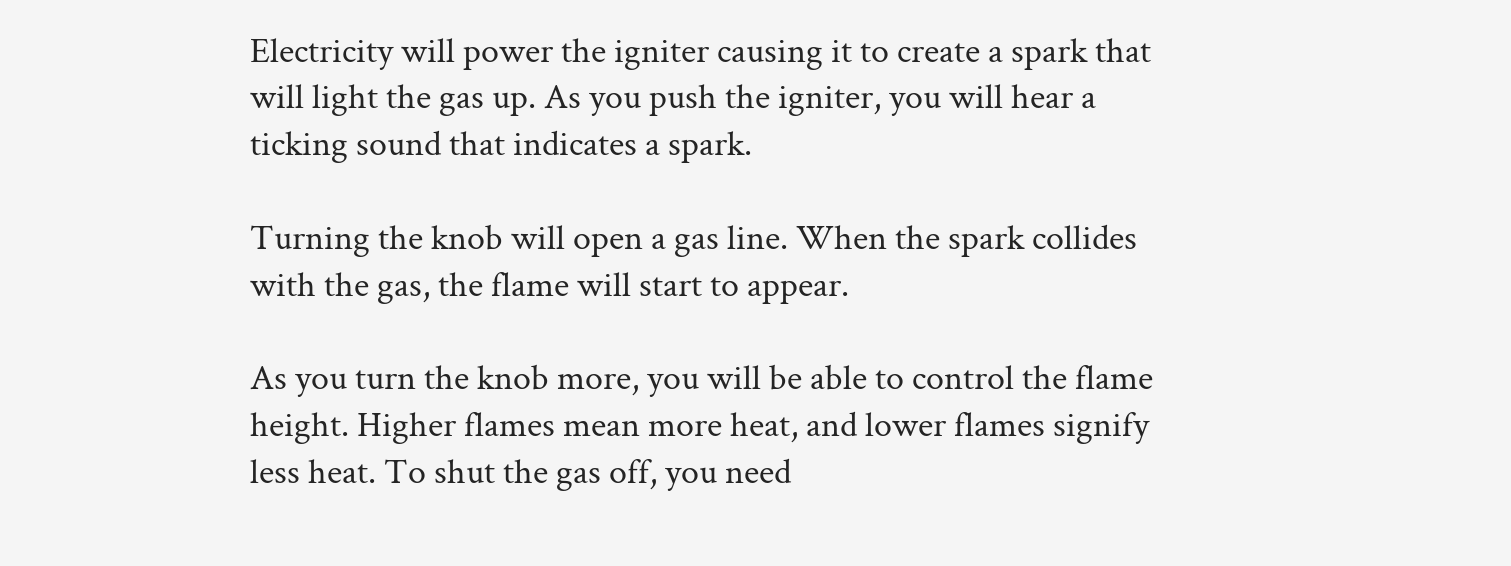Electricity will power the igniter causing it to create a spark that will light the gas up. As you push the igniter, you will hear a ticking sound that indicates a spark.

Turning the knob will open a gas line. When the spark collides with the gas, the flame will start to appear.

As you turn the knob more, you will be able to control the flame height. Higher flames mean more heat, and lower flames signify less heat. To shut the gas off, you need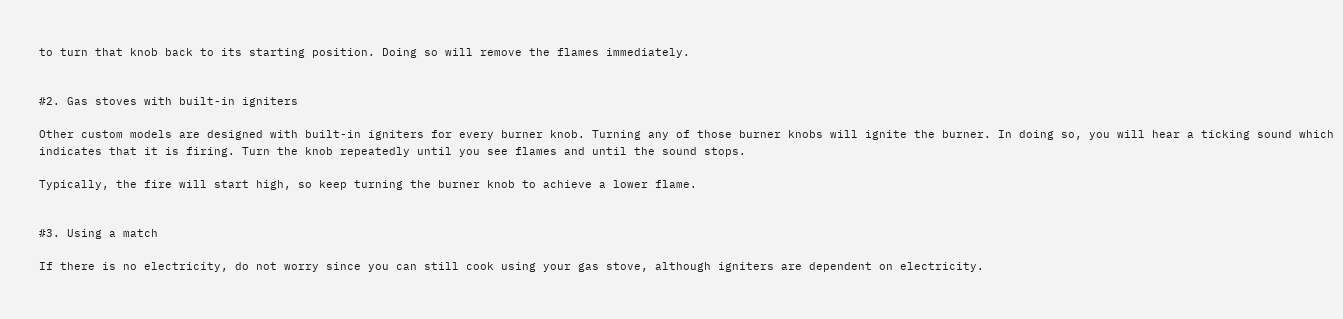to turn that knob back to its starting position. Doing so will remove the flames immediately.


#2. Gas stoves with built-in igniters

Other custom models are designed with built-in igniters for every burner knob. Turning any of those burner knobs will ignite the burner. In doing so, you will hear a ticking sound which indicates that it is firing. Turn the knob repeatedly until you see flames and until the sound stops.

Typically, the fire will start high, so keep turning the burner knob to achieve a lower flame.


#3. Using a match

If there is no electricity, do not worry since you can still cook using your gas stove, although igniters are dependent on electricity.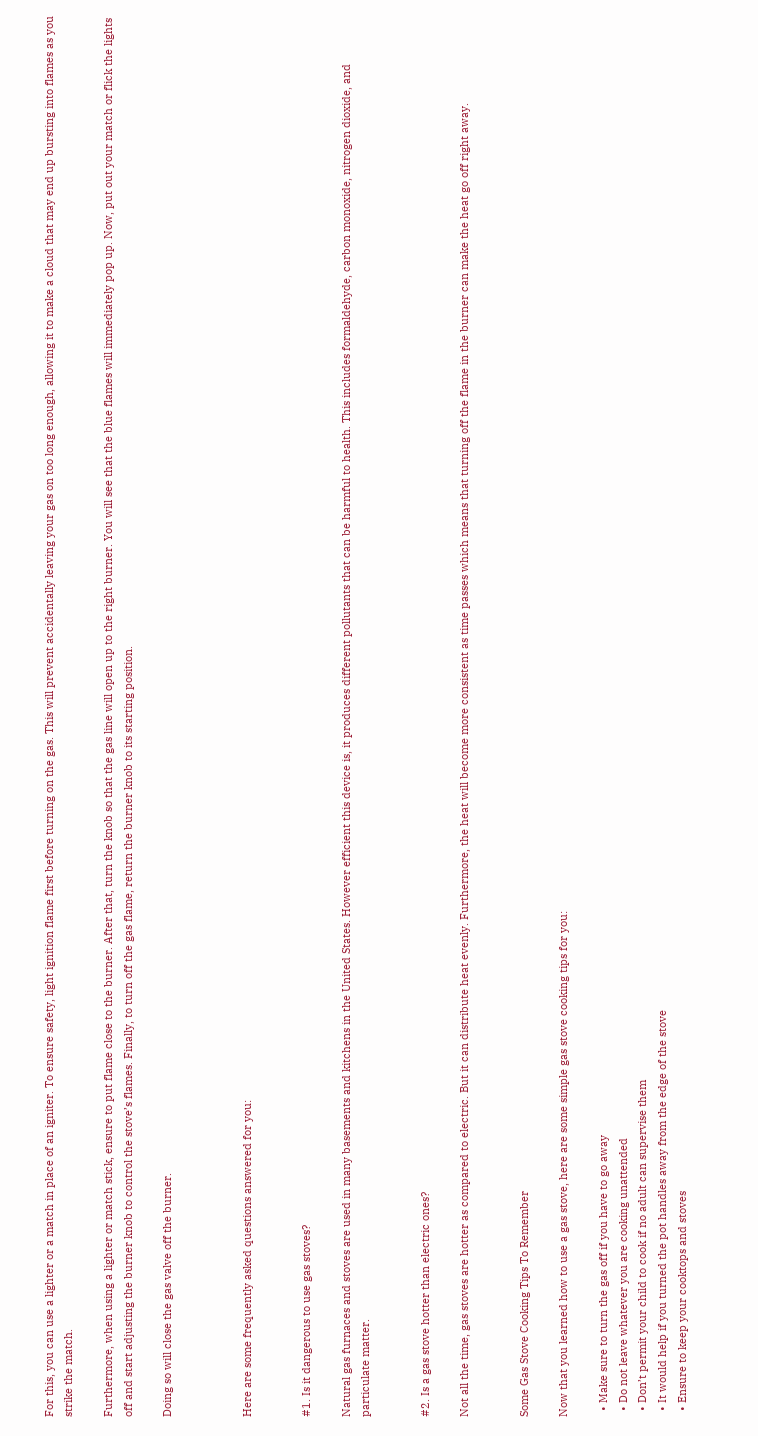For this, you can use a lighter or a match in place of an igniter. To ensure safety, light ignition flame first before turning on the gas. This will prevent accidentally leaving your gas on too long enough, allowing it to make a cloud that may end up bursting into flames as you strike the match.

Furthermore, when using a lighter or match stick, ensure to put flame close to the burner. After that, turn the knob so that the gas line will open up to the right burner. You will see that the blue flames will immediately pop up. Now, put out your match or flick the lights off and start adjusting the burner knob to control the stove’s flames. Finally, to turn off the gas flame, return the burner knob to its starting position.

Doing so will close the gas valve off the burner.



Here are some frequently asked questions answered for you:


#1. Is it dangerous to use gas stoves?

Natural gas furnaces and stoves are used in many basements and kitchens in the United States. However efficient this device is, it produces different pollutants that can be harmful to health. This includes formaldehyde, carbon monoxide, nitrogen dioxide, and particulate matter.


#2. Is a gas stove hotter than electric ones?

Not all the time, gas stoves are hotter as compared to electric. But it can distribute heat evenly. Furthermore, the heat will become more consistent as time passes which means that turning off the flame in the burner can make the heat go off right away.


Some Gas Stove Cooking Tips To Remember

Now that you learned how to use a gas stove, here are some simple gas stove cooking tips for you:

  • Make sure to turn the gas off if you have to go away
  • Do not leave whatever you are cooking unattended
  • Don’t permit your child to cook if no adult can supervise them
  • It would help if you turned the pot handles away from the edge of the stove
  • Ensure to keep your cooktops and stoves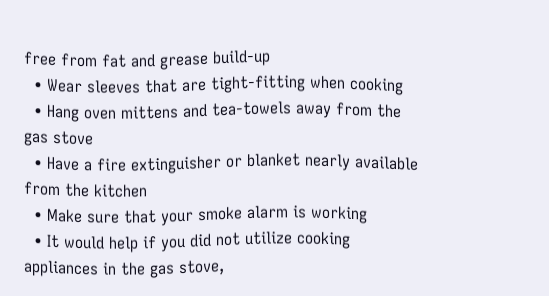free from fat and grease build-up
  • Wear sleeves that are tight-fitting when cooking
  • Hang oven mittens and tea-towels away from the gas stove
  • Have a fire extinguisher or blanket nearly available from the kitchen
  • Make sure that your smoke alarm is working
  • It would help if you did not utilize cooking appliances in the gas stove,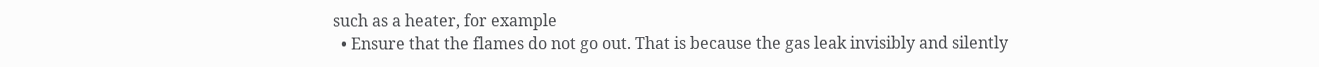such as a heater, for example
  • Ensure that the flames do not go out. That is because the gas leak invisibly and silently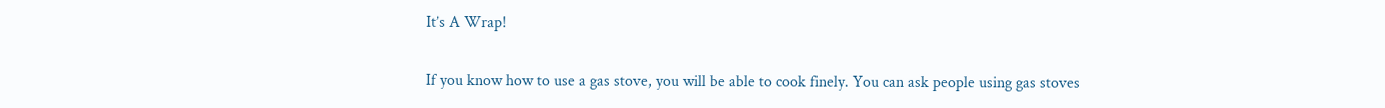It’s A Wrap!

If you know how to use a gas stove, you will be able to cook finely. You can ask people using gas stoves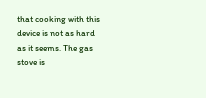that cooking with this device is not as hard as it seems. The gas stove is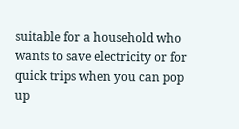suitable for a household who wants to save electricity or for quick trips when you can pop up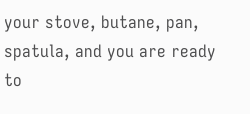your stove, butane, pan, spatula, and you are ready to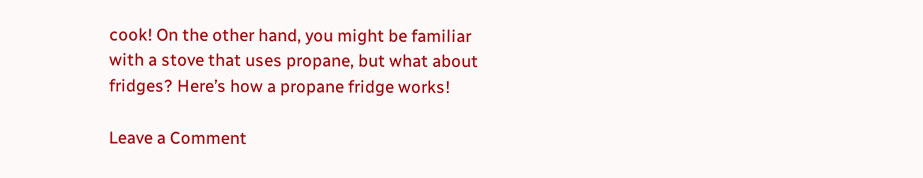cook! On the other hand, you might be familiar with a stove that uses propane, but what about fridges? Here’s how a propane fridge works!

Leave a Comment